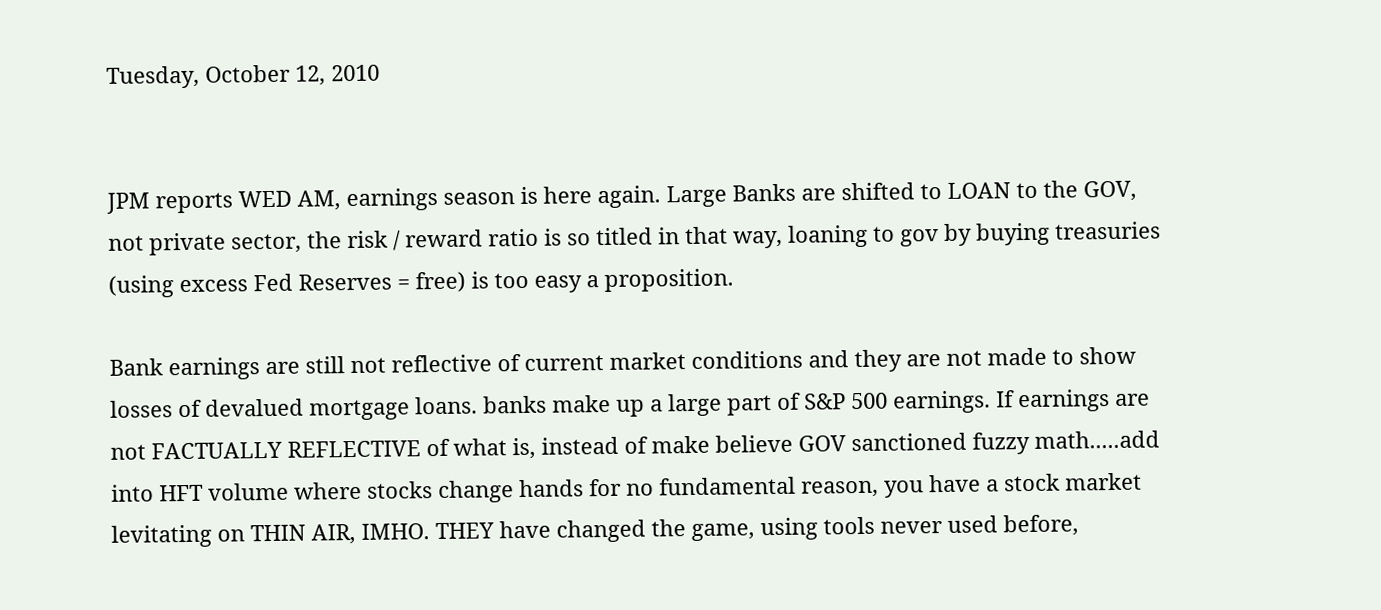Tuesday, October 12, 2010


JPM reports WED AM, earnings season is here again. Large Banks are shifted to LOAN to the GOV, not private sector, the risk / reward ratio is so titled in that way, loaning to gov by buying treasuries (using excess Fed Reserves = free) is too easy a proposition.

Bank earnings are still not reflective of current market conditions and they are not made to show losses of devalued mortgage loans. banks make up a large part of S&P 500 earnings. If earnings are not FACTUALLY REFLECTIVE of what is, instead of make believe GOV sanctioned fuzzy math.....add into HFT volume where stocks change hands for no fundamental reason, you have a stock market levitating on THIN AIR, IMHO. THEY have changed the game, using tools never used before,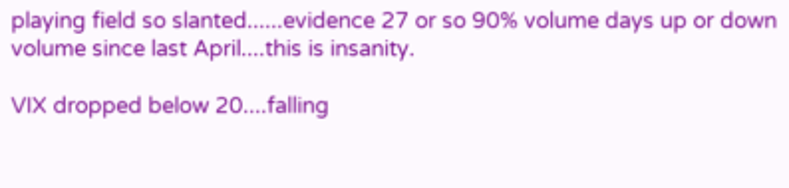playing field so slanted......evidence 27 or so 90% volume days up or down volume since last April....this is insanity.

VIX dropped below 20....falling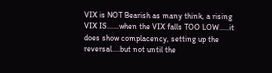VIX is NOT Bearish as many think, a rising VIX IS......when the VIX falls TOO LOW.....it does show complacency, setting up the reversal....but not until the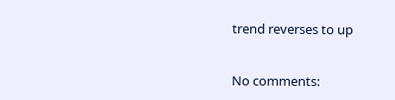trend reverses to up


No comments: